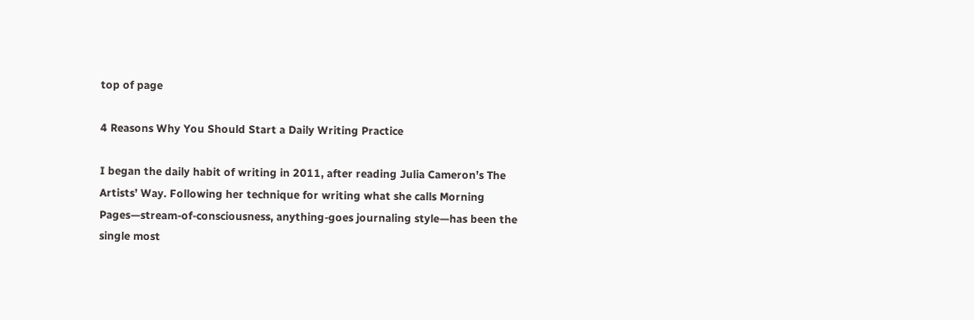top of page

4 Reasons Why You Should Start a Daily Writing Practice

I began the daily habit of writing in 2011, after reading Julia Cameron’s The Artists’ Way. Following her technique for writing what she calls Morning Pages—stream-of-consciousness, anything-goes journaling style—has been the single most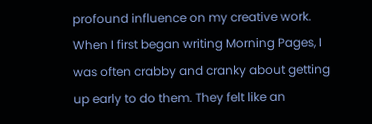profound influence on my creative work. When I first began writing Morning Pages, I was often crabby and cranky about getting up early to do them. They felt like an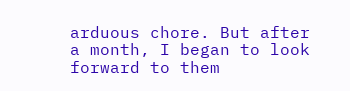arduous chore. But after a month, I began to look forward to them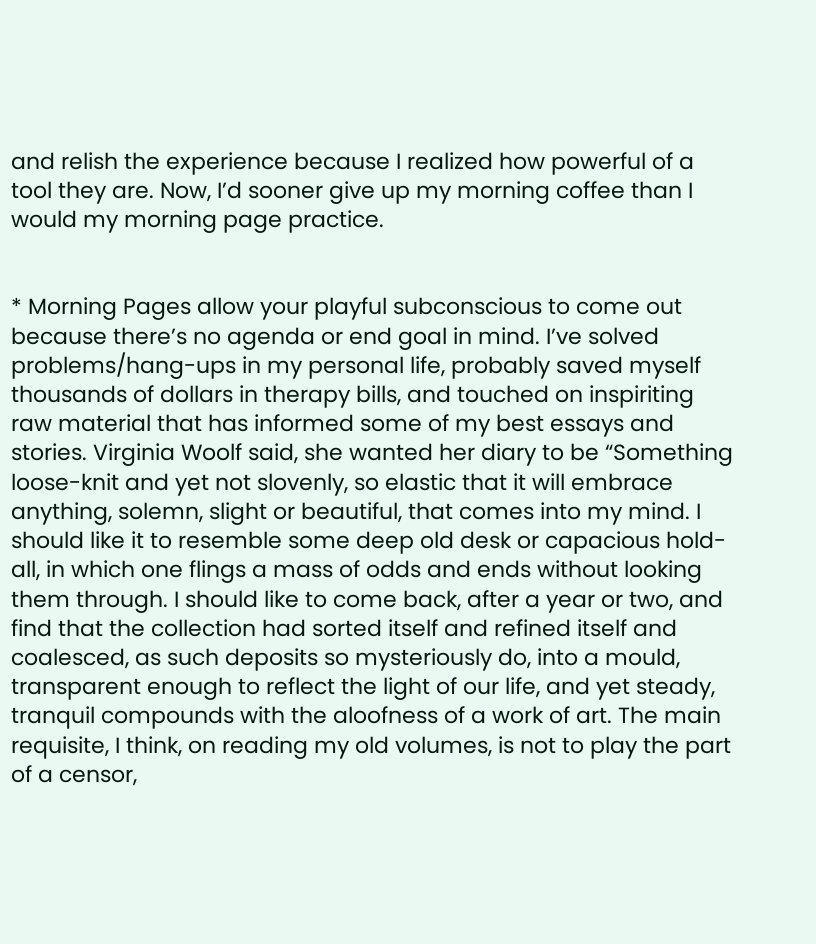and relish the experience because I realized how powerful of a tool they are. Now, I’d sooner give up my morning coffee than I would my morning page practice.


* Morning Pages allow your playful subconscious to come out because there’s no agenda or end goal in mind. I’ve solved problems/hang-ups in my personal life, probably saved myself thousands of dollars in therapy bills, and touched on inspiriting raw material that has informed some of my best essays and stories. Virginia Woolf said, she wanted her diary to be “Something loose-knit and yet not slovenly, so elastic that it will embrace anything, solemn, slight or beautiful, that comes into my mind. I should like it to resemble some deep old desk or capacious hold-all, in which one flings a mass of odds and ends without looking them through. I should like to come back, after a year or two, and find that the collection had sorted itself and refined itself and coalesced, as such deposits so mysteriously do, into a mould, transparent enough to reflect the light of our life, and yet steady, tranquil compounds with the aloofness of a work of art. The main requisite, I think, on reading my old volumes, is not to play the part of a censor,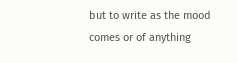but to write as the mood comes or of anything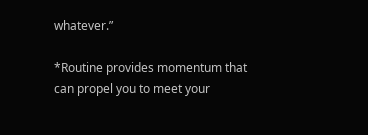whatever.”

*Routine provides momentum that can propel you to meet your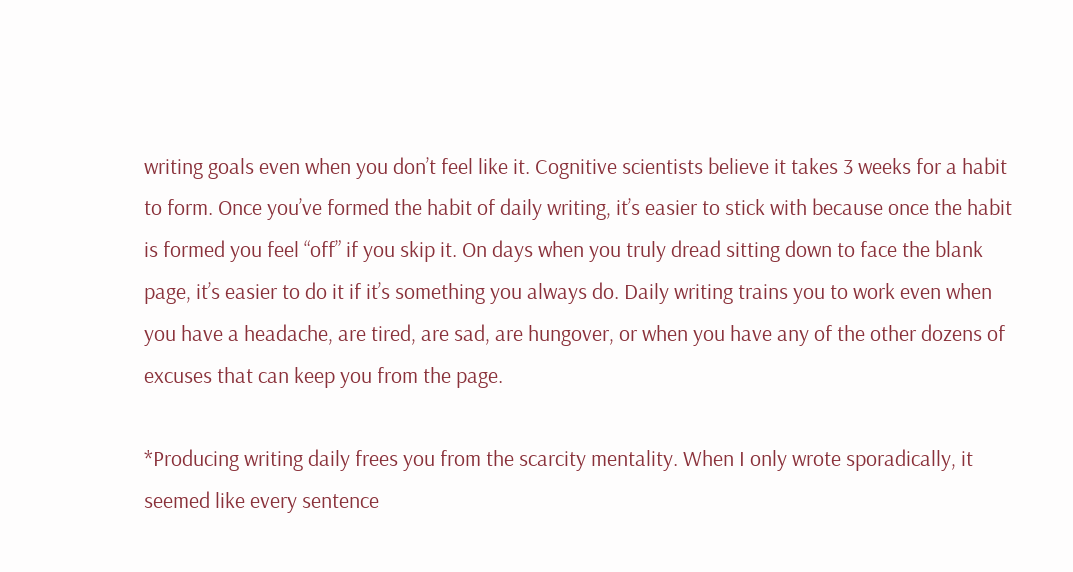writing goals even when you don’t feel like it. Cognitive scientists believe it takes 3 weeks for a habit to form. Once you’ve formed the habit of daily writing, it’s easier to stick with because once the habit is formed you feel “off” if you skip it. On days when you truly dread sitting down to face the blank page, it’s easier to do it if it’s something you always do. Daily writing trains you to work even when you have a headache, are tired, are sad, are hungover, or when you have any of the other dozens of excuses that can keep you from the page.

*Producing writing daily frees you from the scarcity mentality. When I only wrote sporadically, it seemed like every sentence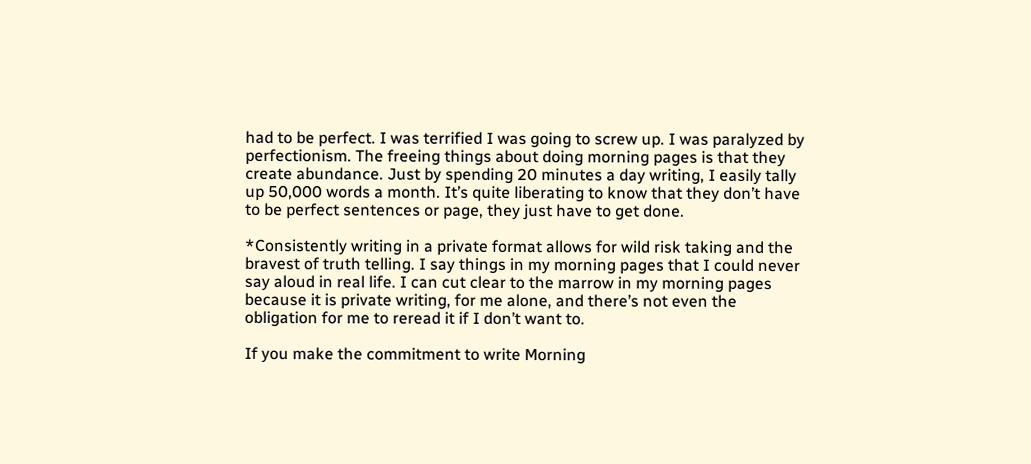had to be perfect. I was terrified I was going to screw up. I was paralyzed by perfectionism. The freeing things about doing morning pages is that they create abundance. Just by spending 20 minutes a day writing, I easily tally up 50,000 words a month. It’s quite liberating to know that they don’t have to be perfect sentences or page, they just have to get done.

*Consistently writing in a private format allows for wild risk taking and the bravest of truth telling. I say things in my morning pages that I could never say aloud in real life. I can cut clear to the marrow in my morning pages because it is private writing, for me alone, and there’s not even the obligation for me to reread it if I don’t want to.

If you make the commitment to write Morning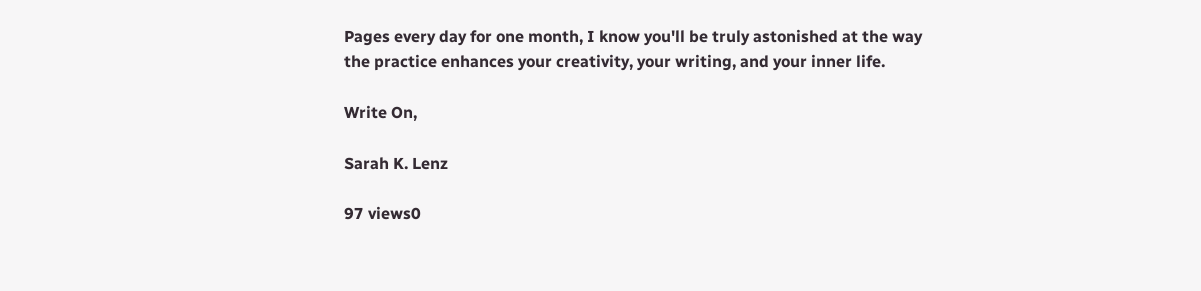Pages every day for one month, I know you'll be truly astonished at the way the practice enhances your creativity, your writing, and your inner life.

Write On,

Sarah K. Lenz

97 views0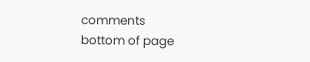comments
bottom of page